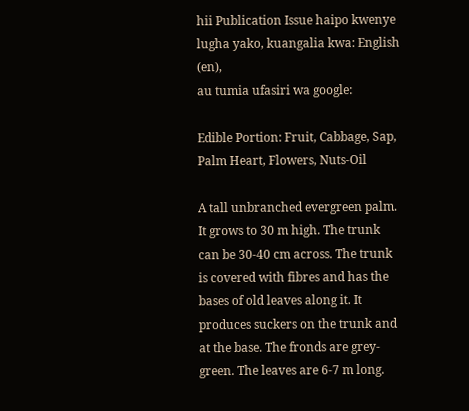hii Publication Issue haipo kwenye lugha yako, kuangalia kwa: English (en),
au tumia ufasiri wa google:

Edible Portion: Fruit, Cabbage, Sap, Palm Heart, Flowers, Nuts-Oil

A tall unbranched evergreen palm. It grows to 30 m high. The trunk can be 30-40 cm across. The trunk is covered with fibres and has the bases of old leaves along it. It produces suckers on the trunk and at the base. The fronds are grey-green. The leaves are 6-7 m long.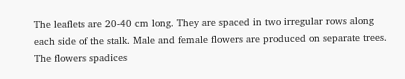The leaflets are 20-40 cm long. They are spaced in two irregular rows along each side of the stalk. Male and female flowers are produced on separate trees. The flowers spadices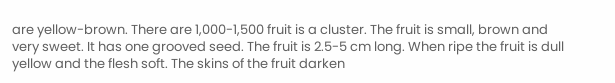are yellow-brown. There are 1,000-1,500 fruit is a cluster. The fruit is small, brown and very sweet. It has one grooved seed. The fruit is 2.5-5 cm long. When ripe the fruit is dull yellow and the flesh soft. The skins of the fruit darken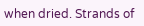when dried. Strands of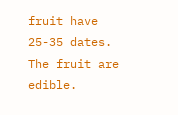fruit have 25-35 dates. The fruit are edible.